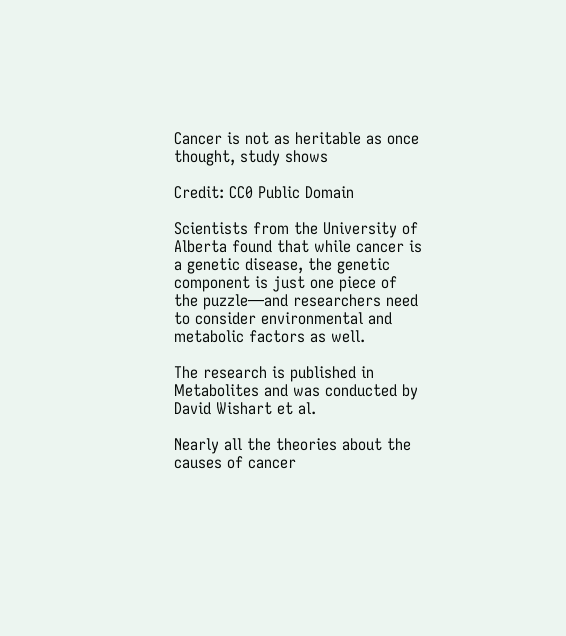Cancer is not as heritable as once thought, study shows

Credit: CC0 Public Domain

Scientists from the University of Alberta found that while cancer is a genetic disease, the genetic component is just one piece of the puzzle—and researchers need to consider environmental and metabolic factors as well.

The research is published in Metabolites and was conducted by David Wishart et al.

Nearly all the theories about the causes of cancer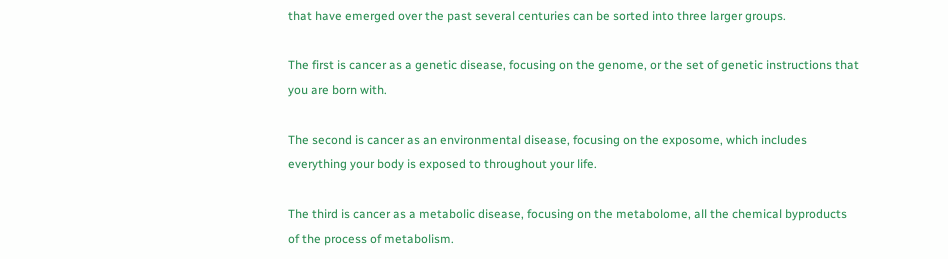that have emerged over the past several centuries can be sorted into three larger groups.

The first is cancer as a genetic disease, focusing on the genome, or the set of genetic instructions that you are born with.

The second is cancer as an environmental disease, focusing on the exposome, which includes everything your body is exposed to throughout your life.

The third is cancer as a metabolic disease, focusing on the metabolome, all the chemical byproducts of the process of metabolism.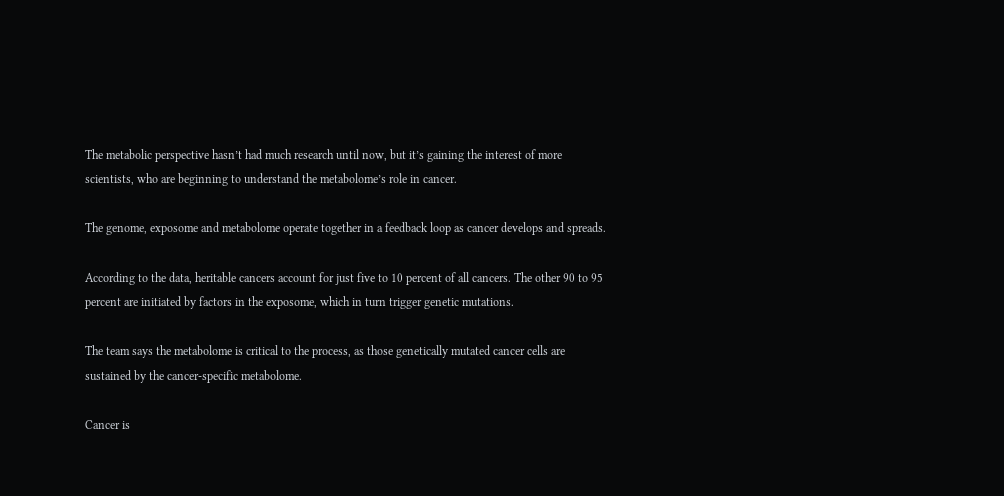The metabolic perspective hasn’t had much research until now, but it’s gaining the interest of more scientists, who are beginning to understand the metabolome’s role in cancer.

The genome, exposome and metabolome operate together in a feedback loop as cancer develops and spreads.

According to the data, heritable cancers account for just five to 10 percent of all cancers. The other 90 to 95 percent are initiated by factors in the exposome, which in turn trigger genetic mutations.

The team says the metabolome is critical to the process, as those genetically mutated cancer cells are sustained by the cancer-specific metabolome.

Cancer is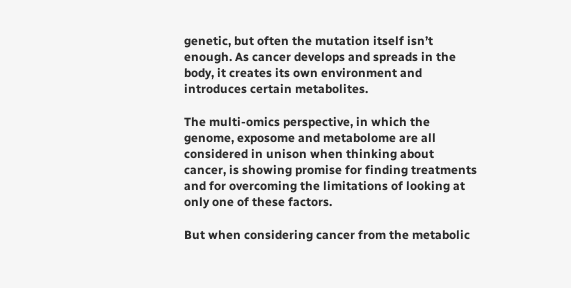genetic, but often the mutation itself isn’t enough. As cancer develops and spreads in the body, it creates its own environment and introduces certain metabolites.

The multi-omics perspective, in which the genome, exposome and metabolome are all considered in unison when thinking about cancer, is showing promise for finding treatments and for overcoming the limitations of looking at only one of these factors.

But when considering cancer from the metabolic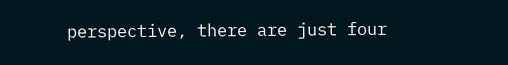perspective, there are just four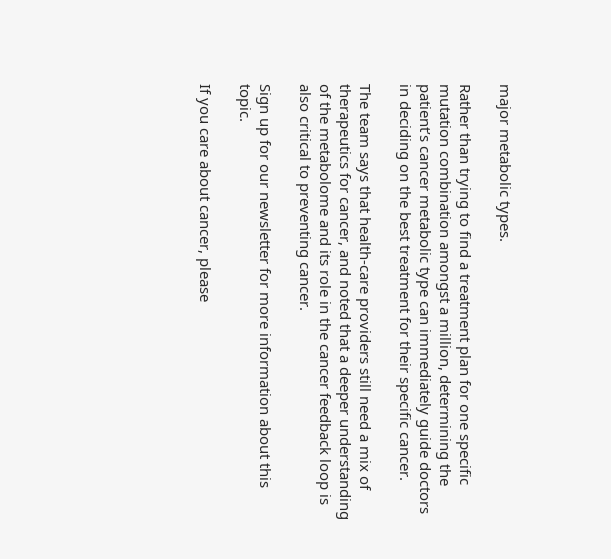major metabolic types.

Rather than trying to find a treatment plan for one specific mutation combination amongst a million, determining the patient’s cancer metabolic type can immediately guide doctors in deciding on the best treatment for their specific cancer.

The team says that health-care providers still need a mix of therapeutics for cancer, and noted that a deeper understanding of the metabolome and its role in the cancer feedback loop is also critical to preventing cancer.

Sign up for our newsletter for more information about this topic.

If you care about cancer, please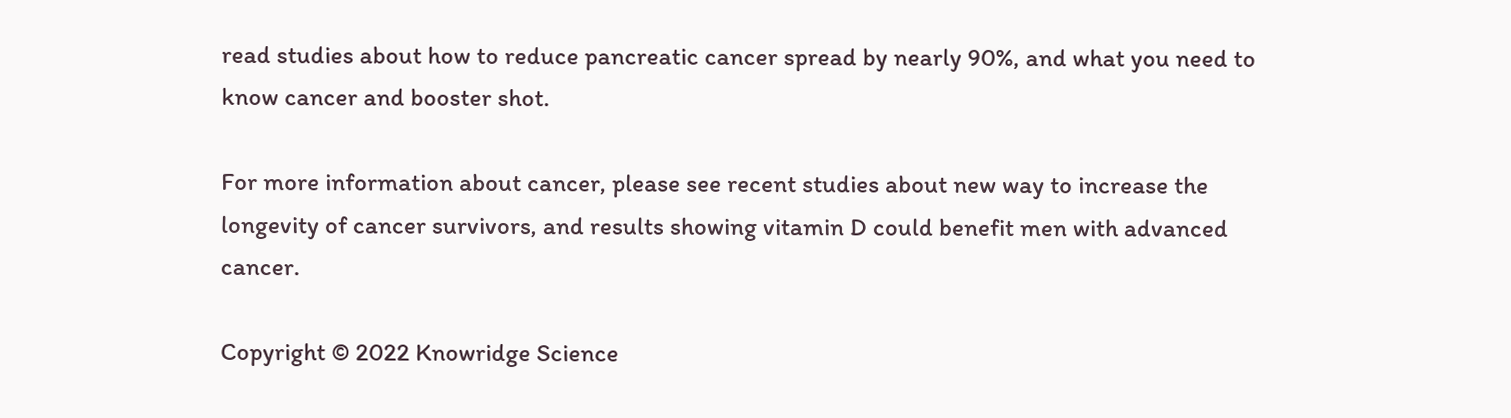read studies about how to reduce pancreatic cancer spread by nearly 90%, and what you need to know cancer and booster shot.

For more information about cancer, please see recent studies about new way to increase the longevity of cancer survivors, and results showing vitamin D could benefit men with advanced cancer.

Copyright © 2022 Knowridge Science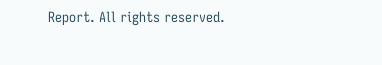Report. All rights reserved.